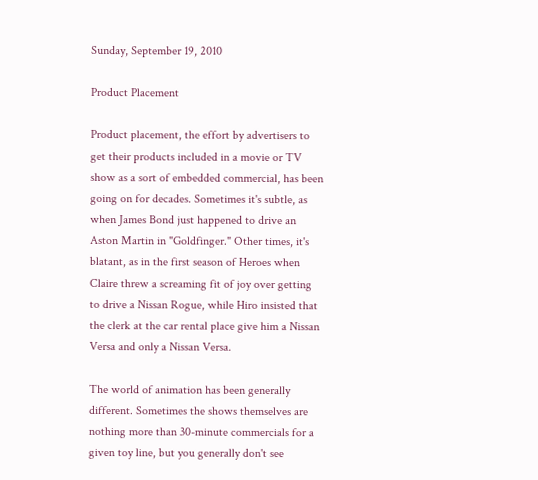Sunday, September 19, 2010

Product Placement

Product placement, the effort by advertisers to get their products included in a movie or TV show as a sort of embedded commercial, has been going on for decades. Sometimes it's subtle, as when James Bond just happened to drive an Aston Martin in "Goldfinger." Other times, it's blatant, as in the first season of Heroes when Claire threw a screaming fit of joy over getting to drive a Nissan Rogue, while Hiro insisted that the clerk at the car rental place give him a Nissan Versa and only a Nissan Versa.

The world of animation has been generally different. Sometimes the shows themselves are nothing more than 30-minute commercials for a given toy line, but you generally don't see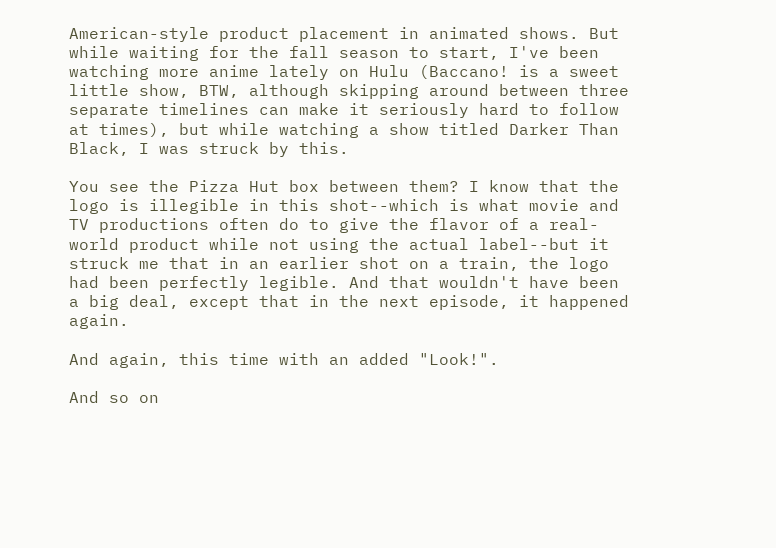American-style product placement in animated shows. But while waiting for the fall season to start, I've been watching more anime lately on Hulu (Baccano! is a sweet little show, BTW, although skipping around between three separate timelines can make it seriously hard to follow at times), but while watching a show titled Darker Than Black, I was struck by this.

You see the Pizza Hut box between them? I know that the logo is illegible in this shot--which is what movie and TV productions often do to give the flavor of a real-world product while not using the actual label--but it struck me that in an earlier shot on a train, the logo had been perfectly legible. And that wouldn't have been a big deal, except that in the next episode, it happened again.

And again, this time with an added "Look!".

And so on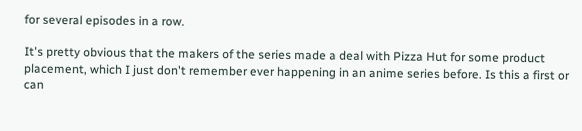for several episodes in a row.

It's pretty obvious that the makers of the series made a deal with Pizza Hut for some product placement, which I just don't remember ever happening in an anime series before. Is this a first or can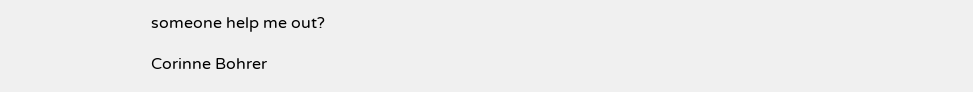someone help me out?

Corinne Bohrer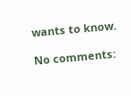wants to know.

No comments: